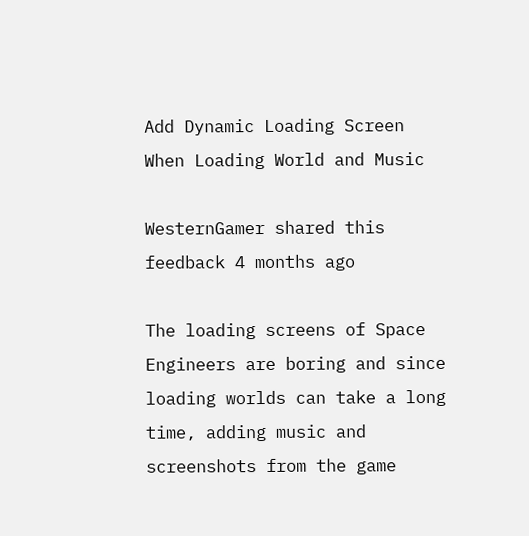Add Dynamic Loading Screen When Loading World and Music

WesternGamer shared this feedback 4 months ago

The loading screens of Space Engineers are boring and since loading worlds can take a long time, adding music and screenshots from the game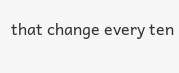that change every ten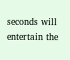seconds will entertain the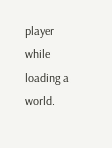player while loading a world.